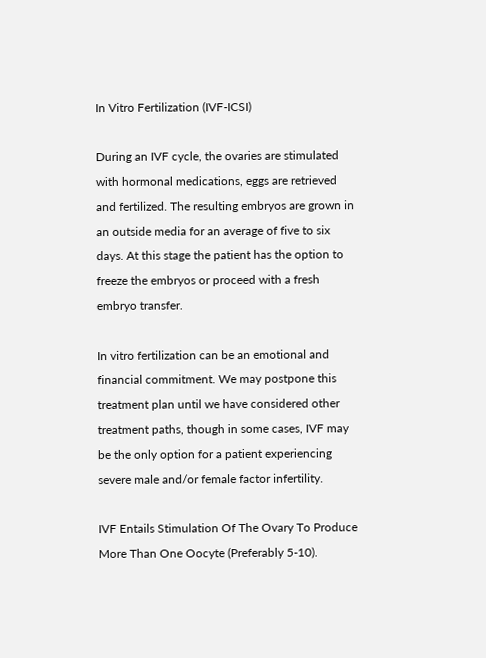In Vitro Fertilization (IVF-ICSI)

During an IVF cycle, the ovaries are stimulated with hormonal medications, eggs are retrieved and fertilized. The resulting embryos are grown in an outside media for an average of five to six days. At this stage the patient has the option to freeze the embryos or proceed with a fresh embryo transfer.

In vitro fertilization can be an emotional and financial commitment. We may postpone this treatment plan until we have considered other treatment paths, though in some cases, IVF may be the only option for a patient experiencing severe male and/or female factor infertility.

IVF Entails Stimulation Of The Ovary To Produce More Than One Oocyte (Preferably 5-10).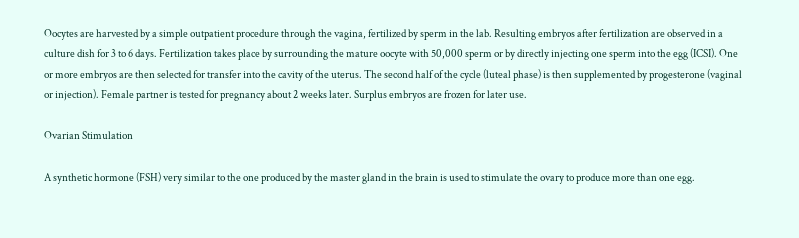Oocytes are harvested by a simple outpatient procedure through the vagina, fertilized by sperm in the lab. Resulting embryos after fertilization are observed in a culture dish for 3 to 6 days. Fertilization takes place by surrounding the mature oocyte with 50,000 sperm or by directly injecting one sperm into the egg (ICSI). One or more embryos are then selected for transfer into the cavity of the uterus. The second half of the cycle (luteal phase) is then supplemented by progesterone (vaginal or injection). Female partner is tested for pregnancy about 2 weeks later. Surplus embryos are frozen for later use.

Ovarian Stimulation

A synthetic hormone (FSH) very similar to the one produced by the master gland in the brain is used to stimulate the ovary to produce more than one egg.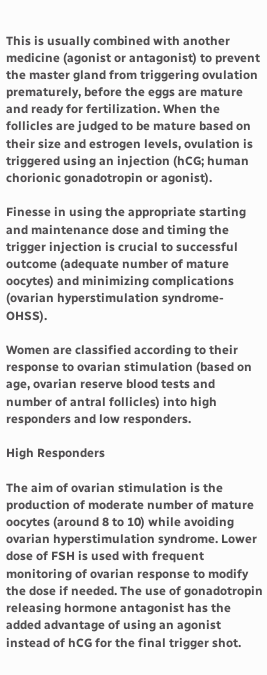This is usually combined with another medicine (agonist or antagonist) to prevent the master gland from triggering ovulation prematurely, before the eggs are mature and ready for fertilization. When the follicles are judged to be mature based on their size and estrogen levels, ovulation is triggered using an injection (hCG; human chorionic gonadotropin or agonist).

Finesse in using the appropriate starting and maintenance dose and timing the trigger injection is crucial to successful outcome (adequate number of mature oocytes) and minimizing complications (ovarian hyperstimulation syndrome-OHSS).

Women are classified according to their response to ovarian stimulation (based on age, ovarian reserve blood tests and number of antral follicles) into high responders and low responders.

High Responders

The aim of ovarian stimulation is the production of moderate number of mature oocytes (around 8 to 10) while avoiding ovarian hyperstimulation syndrome. Lower dose of FSH is used with frequent monitoring of ovarian response to modify the dose if needed. The use of gonadotropin releasing hormone antagonist has the added advantage of using an agonist instead of hCG for the final trigger shot.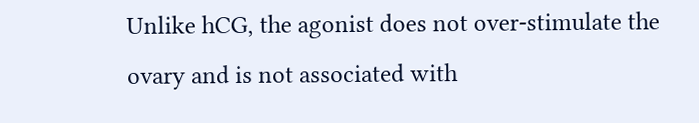Unlike hCG, the agonist does not over-stimulate the ovary and is not associated with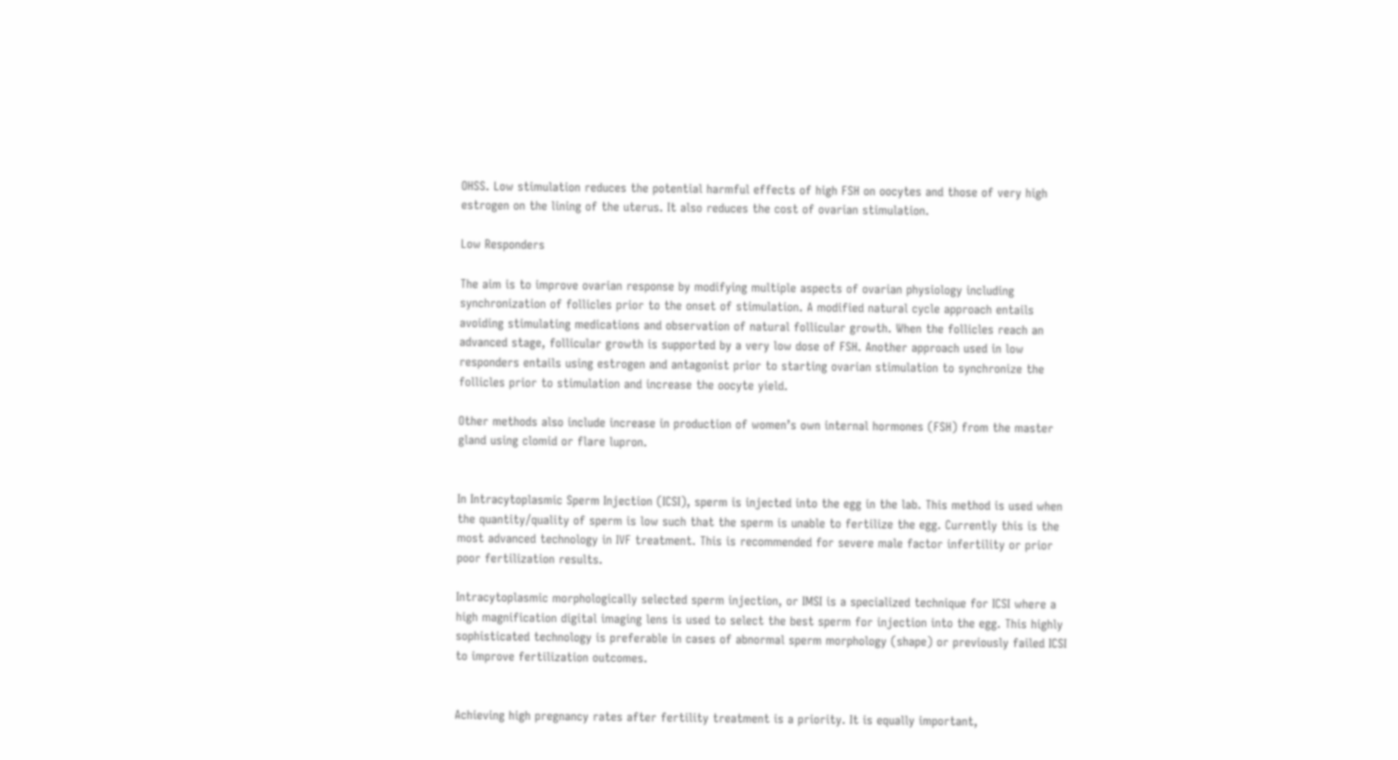OHSS. Low stimulation reduces the potential harmful effects of high FSH on oocytes and those of very high estrogen on the lining of the uterus. It also reduces the cost of ovarian stimulation.

Low Responders

The aim is to improve ovarian response by modifying multiple aspects of ovarian physiology including synchronization of follicles prior to the onset of stimulation. A modified natural cycle approach entails avoiding stimulating medications and observation of natural follicular growth. When the follicles reach an advanced stage, follicular growth is supported by a very low dose of FSH. Another approach used in low responders entails using estrogen and antagonist prior to starting ovarian stimulation to synchronize the follicles prior to stimulation and increase the oocyte yield.

Other methods also include increase in production of women’s own internal hormones (FSH) from the master gland using clomid or flare lupron.


In Intracytoplasmic Sperm Injection (ICSI), sperm is injected into the egg in the lab. This method is used when the quantity/quality of sperm is low such that the sperm is unable to fertilize the egg. Currently this is the most advanced technology in IVF treatment. This is recommended for severe male factor infertility or prior poor fertilization results.

Intracytoplasmic morphologically selected sperm injection, or IMSI is a specialized technique for ICSI where a high magnification digital imaging lens is used to select the best sperm for injection into the egg. This highly sophisticated technology is preferable in cases of abnormal sperm morphology (shape) or previously failed ICSI to improve fertilization outcomes.


Achieving high pregnancy rates after fertility treatment is a priority. It is equally important,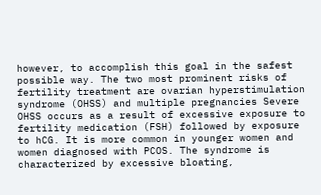however, to accomplish this goal in the safest possible way. The two most prominent risks of fertility treatment are ovarian hyperstimulation syndrome (OHSS) and multiple pregnancies Severe OHSS occurs as a result of excessive exposure to fertility medication (FSH) followed by exposure to hCG. It is more common in younger women and women diagnosed with PCOS. The syndrome is characterized by excessive bloating,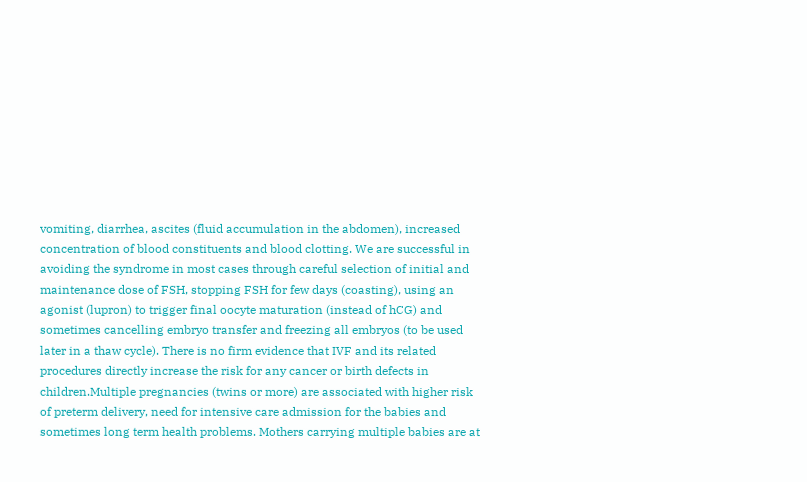vomiting, diarrhea, ascites (fluid accumulation in the abdomen), increased concentration of blood constituents and blood clotting. We are successful in avoiding the syndrome in most cases through careful selection of initial and maintenance dose of FSH, stopping FSH for few days (coasting), using an agonist (lupron) to trigger final oocyte maturation (instead of hCG) and sometimes cancelling embryo transfer and freezing all embryos (to be used later in a thaw cycle). There is no firm evidence that IVF and its related procedures directly increase the risk for any cancer or birth defects in children.Multiple pregnancies (twins or more) are associated with higher risk of preterm delivery, need for intensive care admission for the babies and sometimes long term health problems. Mothers carrying multiple babies are at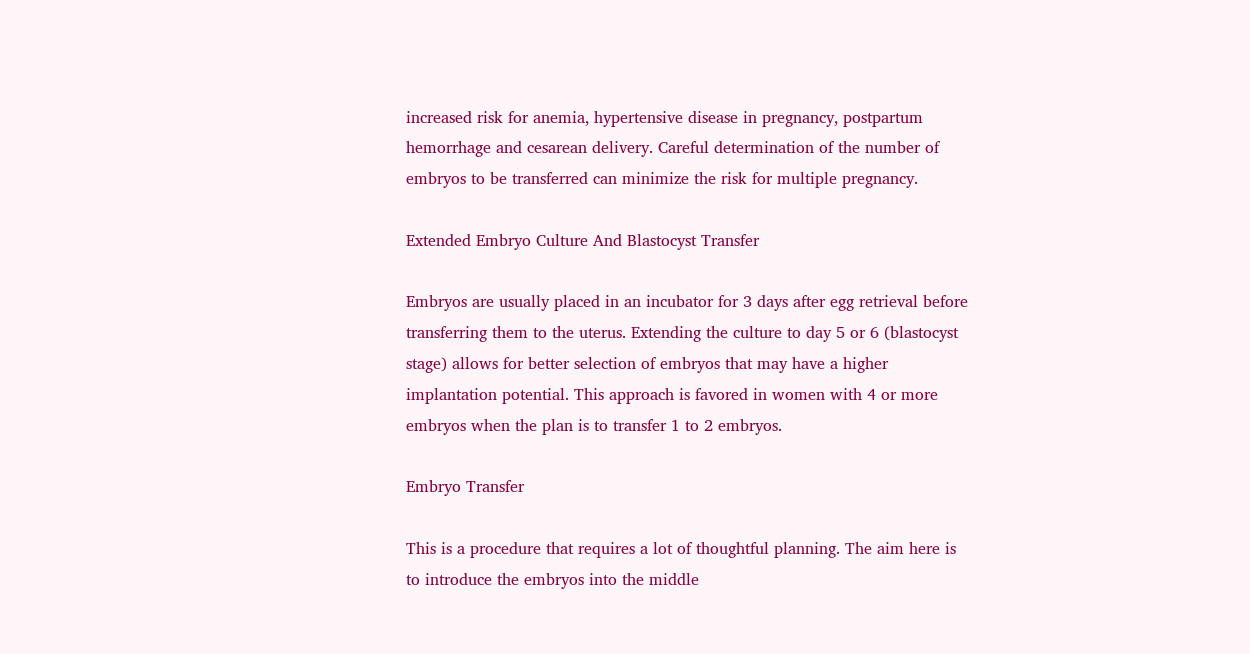increased risk for anemia, hypertensive disease in pregnancy, postpartum hemorrhage and cesarean delivery. Careful determination of the number of embryos to be transferred can minimize the risk for multiple pregnancy.

Extended Embryo Culture And Blastocyst Transfer

Embryos are usually placed in an incubator for 3 days after egg retrieval before transferring them to the uterus. Extending the culture to day 5 or 6 (blastocyst stage) allows for better selection of embryos that may have a higher implantation potential. This approach is favored in women with 4 or more embryos when the plan is to transfer 1 to 2 embryos.

Embryo Transfer

This is a procedure that requires a lot of thoughtful planning. The aim here is to introduce the embryos into the middle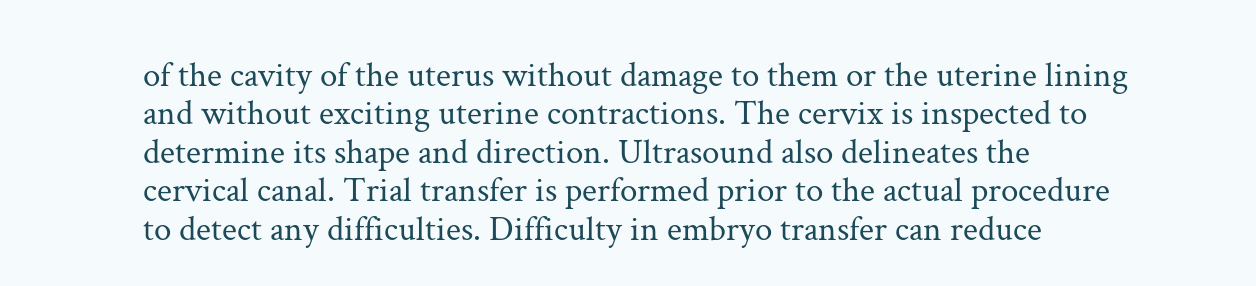of the cavity of the uterus without damage to them or the uterine lining and without exciting uterine contractions. The cervix is inspected to determine its shape and direction. Ultrasound also delineates the cervical canal. Trial transfer is performed prior to the actual procedure to detect any difficulties. Difficulty in embryo transfer can reduce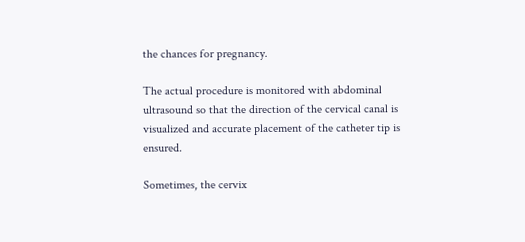the chances for pregnancy.

The actual procedure is monitored with abdominal ultrasound so that the direction of the cervical canal is visualized and accurate placement of the catheter tip is ensured.

Sometimes, the cervix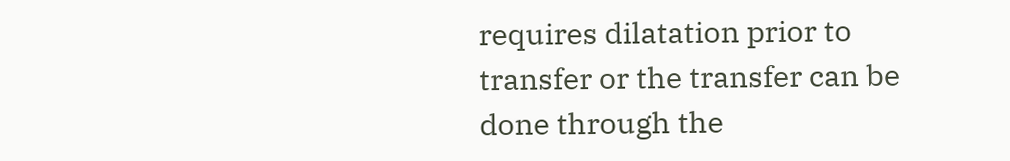requires dilatation prior to transfer or the transfer can be done through the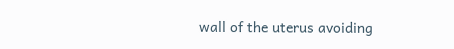wall of the uterus avoiding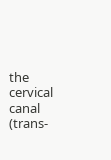the cervical canal (trans-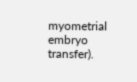myometrial embryo transfer).